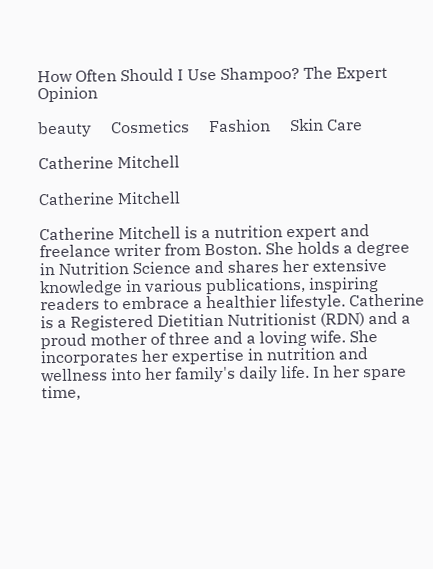How Often Should I Use Shampoo? The Expert Opinion

beauty     Cosmetics     Fashion     Skin Care

Catherine Mitchell

Catherine Mitchell

Catherine Mitchell is a nutrition expert and freelance writer from Boston. She holds a degree in Nutrition Science and shares her extensive knowledge in various publications, inspiring readers to embrace a healthier lifestyle. Catherine is a Registered Dietitian Nutritionist (RDN) and a proud mother of three and a loving wife. She incorporates her expertise in nutrition and wellness into her family's daily life. In her spare time,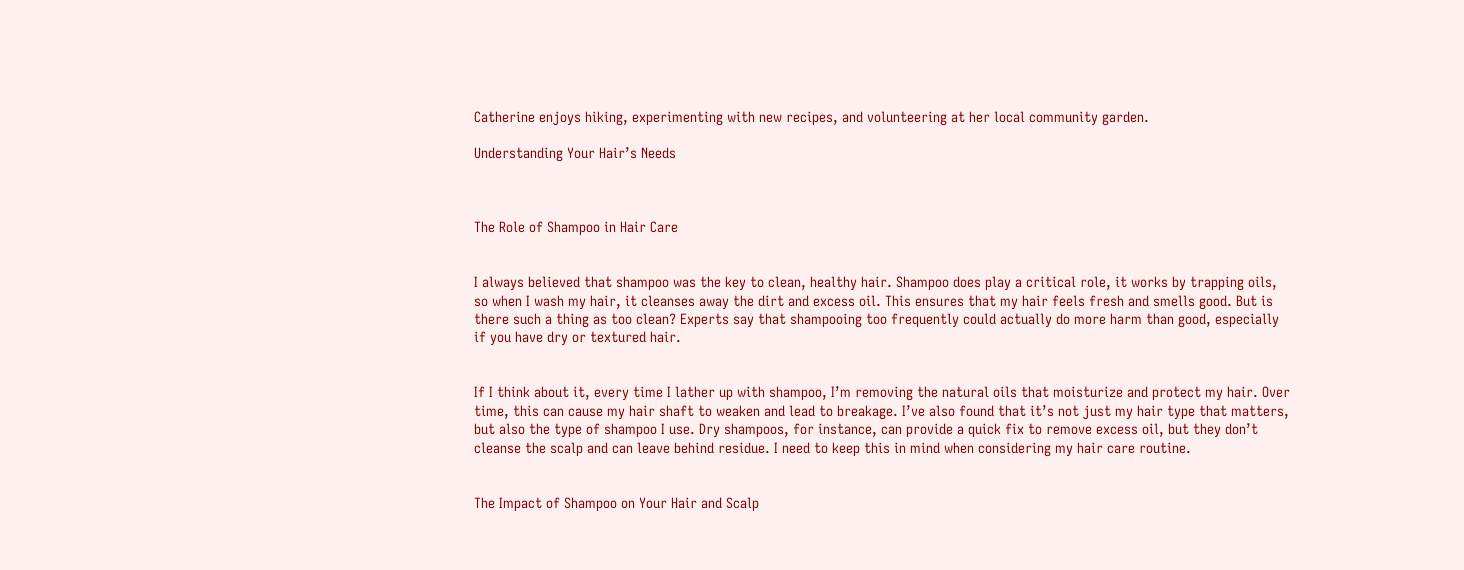Catherine enjoys hiking, experimenting with new recipes, and volunteering at her local community garden.

Understanding Your Hair’s Needs



The Role of Shampoo in Hair Care


I always believed that shampoo was the key to clean, healthy hair. Shampoo does play a critical role, it works by trapping oils, so when I wash my hair, it cleanses away the dirt and excess oil. This ensures that my hair feels fresh and smells good. But is there such a thing as too clean? Experts say that shampooing too frequently could actually do more harm than good, especially if you have dry or textured hair.


If I think about it, every time I lather up with shampoo, I’m removing the natural oils that moisturize and protect my hair. Over time, this can cause my hair shaft to weaken and lead to breakage. I’ve also found that it’s not just my hair type that matters, but also the type of shampoo I use. Dry shampoos, for instance, can provide a quick fix to remove excess oil, but they don’t cleanse the scalp and can leave behind residue. I need to keep this in mind when considering my hair care routine.


The Impact of Shampoo on Your Hair and Scalp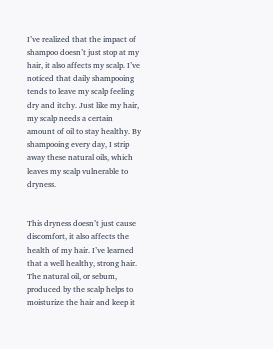I’ve realized that the impact of shampoo doesn’t just stop at my hair, it also affects my scalp. I’ve noticed that daily shampooing tends to leave my scalp feeling dry and itchy. Just like my hair, my scalp needs a certain amount of oil to stay healthy. By shampooing every day, I strip away these natural oils, which leaves my scalp vulnerable to dryness.


This dryness doesn’t just cause discomfort, it also affects the health of my hair. I’ve learned that a well healthy, strong hair. The natural oil, or sebum, produced by the scalp helps to moisturize the hair and keep it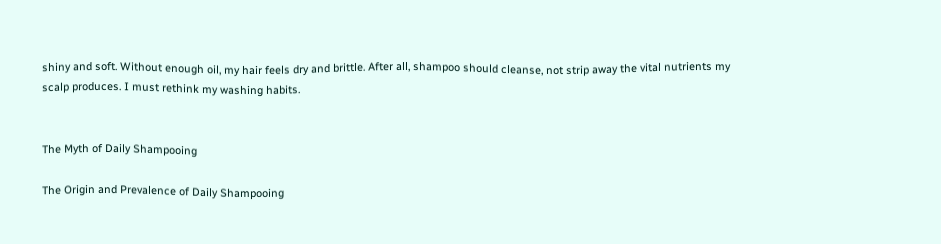shiny and soft. Without enough oil, my hair feels dry and brittle. After all, shampoo should cleanse, not strip away the vital nutrients my scalp produces. I must rethink my washing habits.


The Myth of Daily Shampooing

The Origin and Prevalence of Daily Shampooing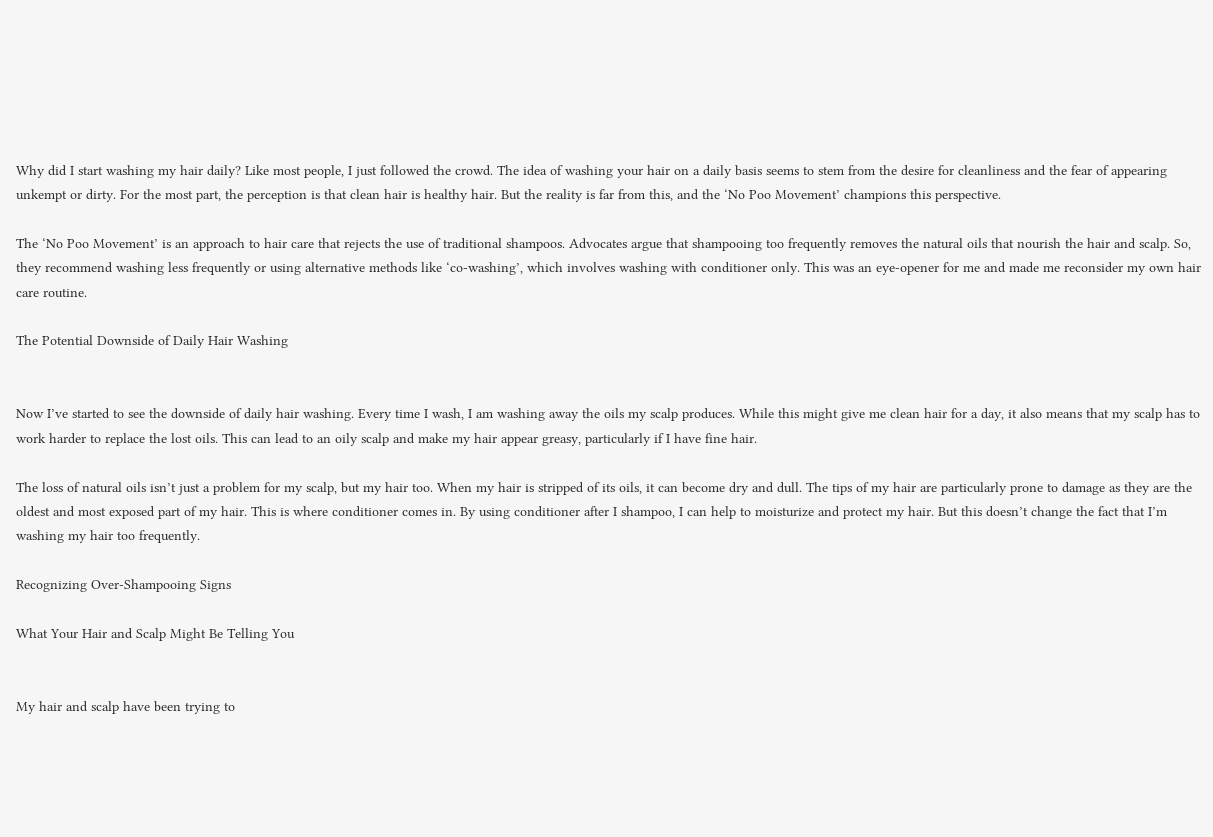Why did I start washing my hair daily? Like most people, I just followed the crowd. The idea of washing your hair on a daily basis seems to stem from the desire for cleanliness and the fear of appearing unkempt or dirty. For the most part, the perception is that clean hair is healthy hair. But the reality is far from this, and the ‘No Poo Movement’ champions this perspective.

The ‘No Poo Movement’ is an approach to hair care that rejects the use of traditional shampoos. Advocates argue that shampooing too frequently removes the natural oils that nourish the hair and scalp. So, they recommend washing less frequently or using alternative methods like ‘co-washing’, which involves washing with conditioner only. This was an eye-opener for me and made me reconsider my own hair care routine.

The Potential Downside of Daily Hair Washing


Now I’ve started to see the downside of daily hair washing. Every time I wash, I am washing away the oils my scalp produces. While this might give me clean hair for a day, it also means that my scalp has to work harder to replace the lost oils. This can lead to an oily scalp and make my hair appear greasy, particularly if I have fine hair.

The loss of natural oils isn’t just a problem for my scalp, but my hair too. When my hair is stripped of its oils, it can become dry and dull. The tips of my hair are particularly prone to damage as they are the oldest and most exposed part of my hair. This is where conditioner comes in. By using conditioner after I shampoo, I can help to moisturize and protect my hair. But this doesn’t change the fact that I’m washing my hair too frequently.

Recognizing Over-Shampooing Signs

What Your Hair and Scalp Might Be Telling You


My hair and scalp have been trying to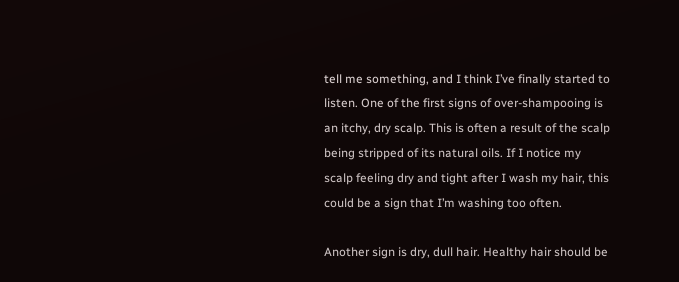tell me something, and I think I’ve finally started to listen. One of the first signs of over-shampooing is an itchy, dry scalp. This is often a result of the scalp being stripped of its natural oils. If I notice my scalp feeling dry and tight after I wash my hair, this could be a sign that I’m washing too often.

Another sign is dry, dull hair. Healthy hair should be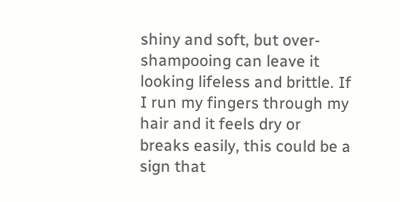shiny and soft, but over-shampooing can leave it looking lifeless and brittle. If I run my fingers through my hair and it feels dry or breaks easily, this could be a sign that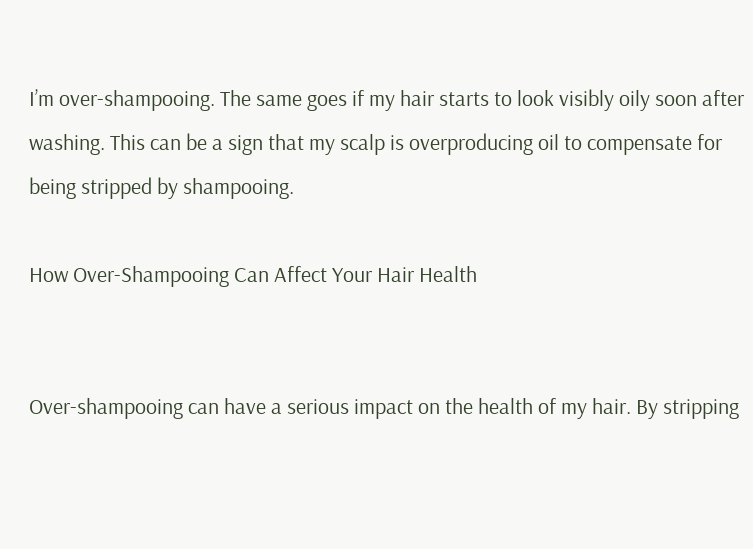I’m over-shampooing. The same goes if my hair starts to look visibly oily soon after washing. This can be a sign that my scalp is overproducing oil to compensate for being stripped by shampooing.

How Over-Shampooing Can Affect Your Hair Health


Over-shampooing can have a serious impact on the health of my hair. By stripping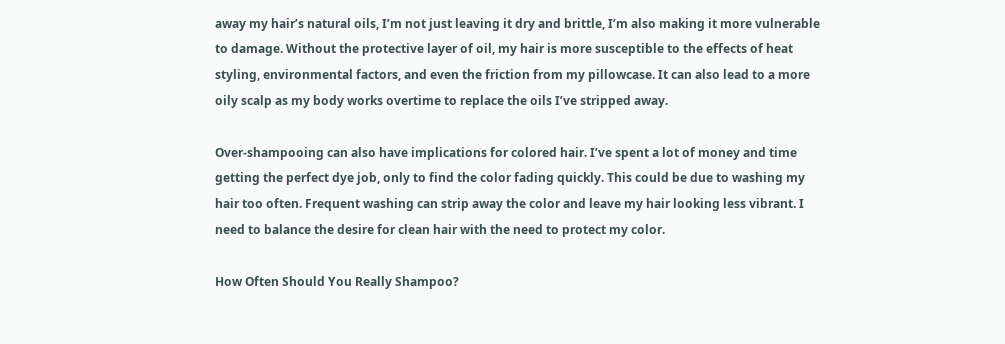away my hair’s natural oils, I’m not just leaving it dry and brittle, I’m also making it more vulnerable to damage. Without the protective layer of oil, my hair is more susceptible to the effects of heat styling, environmental factors, and even the friction from my pillowcase. It can also lead to a more oily scalp as my body works overtime to replace the oils I’ve stripped away.

Over-shampooing can also have implications for colored hair. I’ve spent a lot of money and time getting the perfect dye job, only to find the color fading quickly. This could be due to washing my hair too often. Frequent washing can strip away the color and leave my hair looking less vibrant. I need to balance the desire for clean hair with the need to protect my color.

How Often Should You Really Shampoo?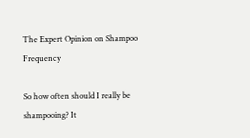The Expert Opinion on Shampoo Frequency

So how often should I really be shampooing? It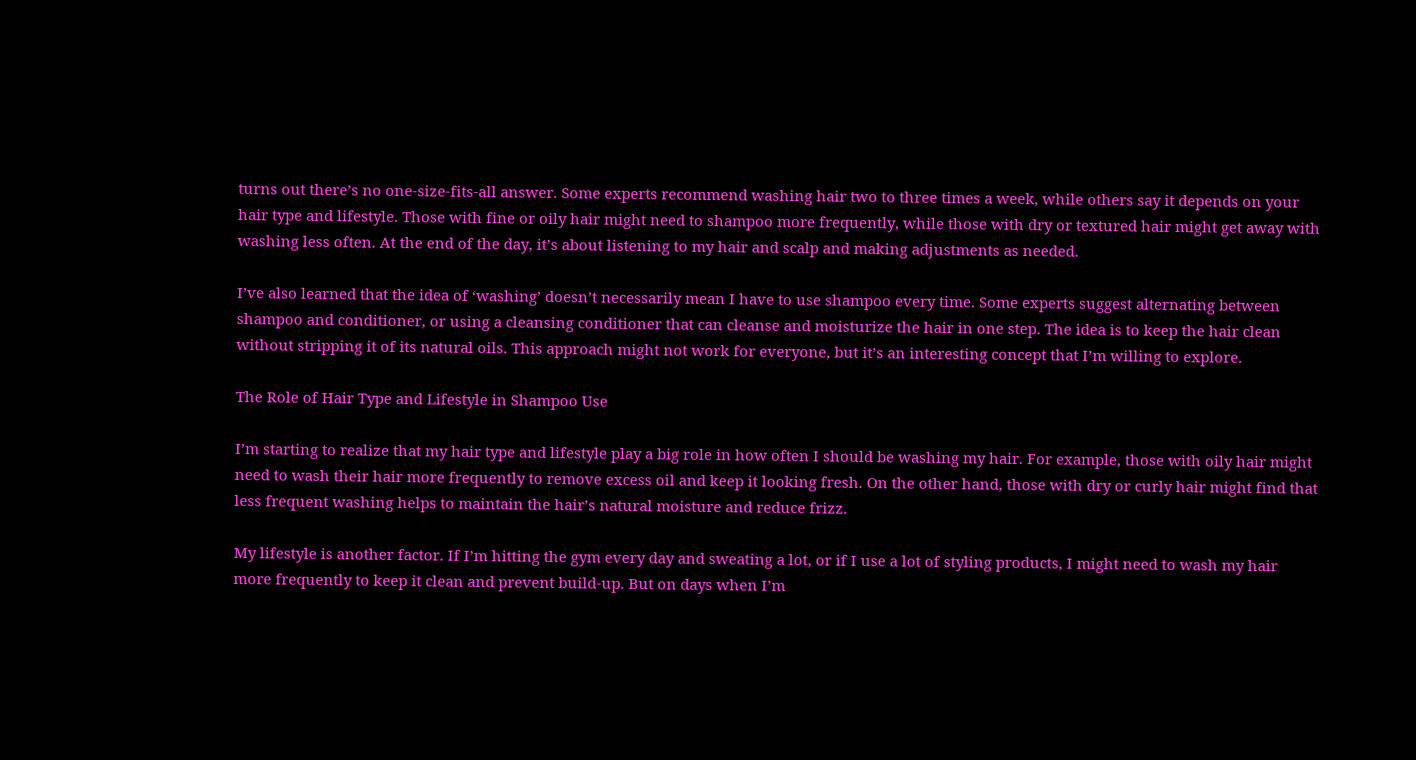turns out there’s no one-size-fits-all answer. Some experts recommend washing hair two to three times a week, while others say it depends on your hair type and lifestyle. Those with fine or oily hair might need to shampoo more frequently, while those with dry or textured hair might get away with washing less often. At the end of the day, it’s about listening to my hair and scalp and making adjustments as needed.

I’ve also learned that the idea of ‘washing’ doesn’t necessarily mean I have to use shampoo every time. Some experts suggest alternating between shampoo and conditioner, or using a cleansing conditioner that can cleanse and moisturize the hair in one step. The idea is to keep the hair clean without stripping it of its natural oils. This approach might not work for everyone, but it’s an interesting concept that I’m willing to explore.

The Role of Hair Type and Lifestyle in Shampoo Use

I’m starting to realize that my hair type and lifestyle play a big role in how often I should be washing my hair. For example, those with oily hair might need to wash their hair more frequently to remove excess oil and keep it looking fresh. On the other hand, those with dry or curly hair might find that less frequent washing helps to maintain the hair’s natural moisture and reduce frizz.

My lifestyle is another factor. If I’m hitting the gym every day and sweating a lot, or if I use a lot of styling products, I might need to wash my hair more frequently to keep it clean and prevent build-up. But on days when I’m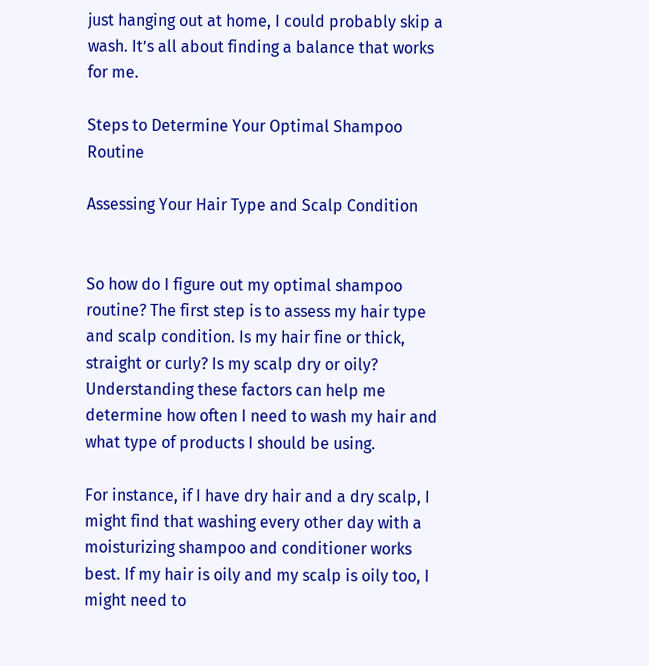just hanging out at home, I could probably skip a wash. It’s all about finding a balance that works for me.

Steps to Determine Your Optimal Shampoo Routine

Assessing Your Hair Type and Scalp Condition


So how do I figure out my optimal shampoo routine? The first step is to assess my hair type and scalp condition. Is my hair fine or thick, straight or curly? Is my scalp dry or oily? Understanding these factors can help me determine how often I need to wash my hair and what type of products I should be using.

For instance, if I have dry hair and a dry scalp, I might find that washing every other day with a moisturizing shampoo and conditioner works best. If my hair is oily and my scalp is oily too, I might need to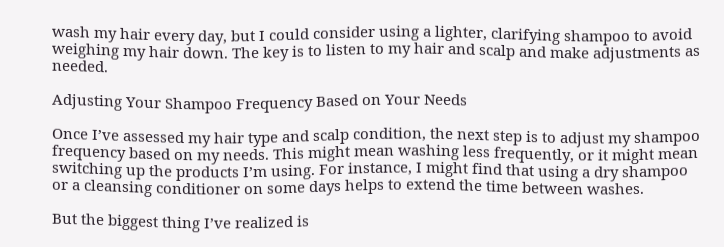wash my hair every day, but I could consider using a lighter, clarifying shampoo to avoid weighing my hair down. The key is to listen to my hair and scalp and make adjustments as needed.

Adjusting Your Shampoo Frequency Based on Your Needs

Once I’ve assessed my hair type and scalp condition, the next step is to adjust my shampoo frequency based on my needs. This might mean washing less frequently, or it might mean switching up the products I’m using. For instance, I might find that using a dry shampoo or a cleansing conditioner on some days helps to extend the time between washes.

But the biggest thing I’ve realized is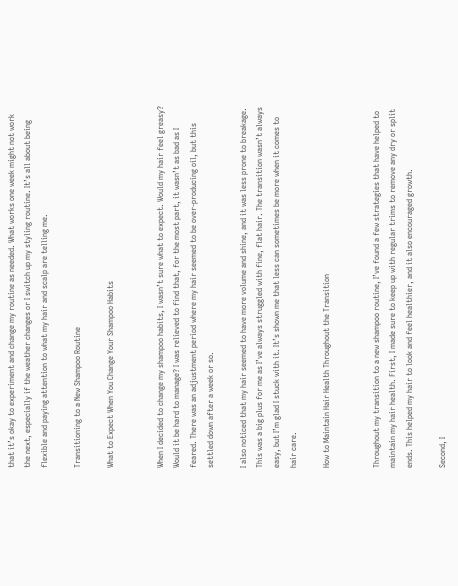that it’s okay to experiment and change my routine as needed. What works one week might not work the next, especially if the weather changes or I switch up my styling routine. It’s all about being flexible and paying attention to what my hair and scalp are telling me.

Transitioning to a New Shampoo Routine

What to Expect When You Change Your Shampoo Habits


When I decided to change my shampoo habits, I wasn’t sure what to expect. Would my hair feel greasy? Would it be hard to manage? I was relieved to find that, for the most part, it wasn’t as bad as I feared. There was an adjustment period where my hair seemed to be over-producing oil, but this settled down after a week or so.

I also noticed that my hair seemed to have more volume and shine, and it was less prone to breakage. This was a big plus for me as I’ve always struggled with fine, flat hair. The transition wasn’t always easy, but I’m glad I stuck with it. It’s shown me that less can sometimes be more when it comes to hair care.

How to Maintain Hair Health Throughout the Transition


Throughout my transition to a new shampoo routine, I’ve found a few strategies that have helped to maintain my hair health. First, I made sure to keep up with regular trims to remove any dry or split ends. This helped my hair to look and feel healthier, and it also encouraged growth.

Second, I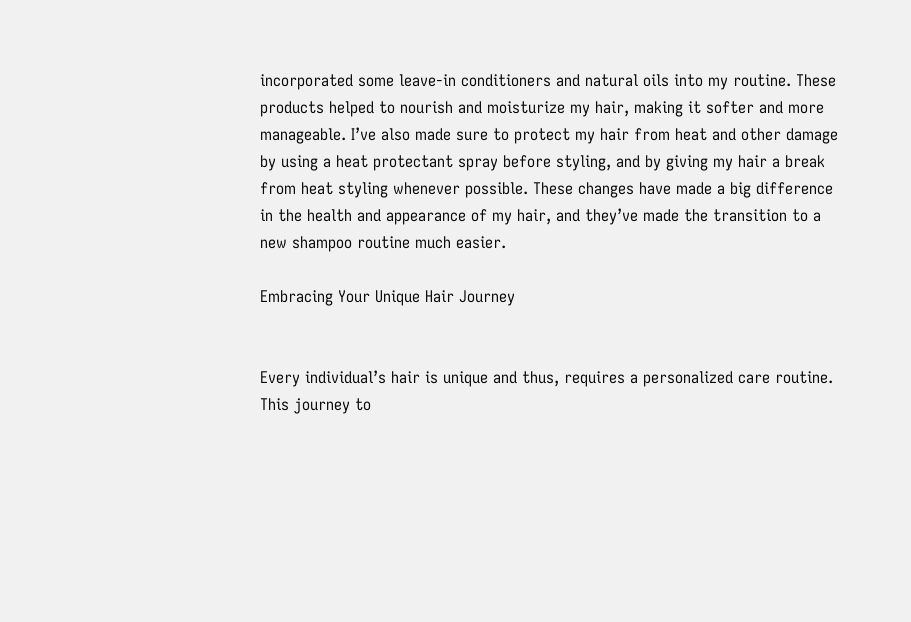incorporated some leave-in conditioners and natural oils into my routine. These products helped to nourish and moisturize my hair, making it softer and more manageable. I’ve also made sure to protect my hair from heat and other damage by using a heat protectant spray before styling, and by giving my hair a break from heat styling whenever possible. These changes have made a big difference in the health and appearance of my hair, and they’ve made the transition to a new shampoo routine much easier.

Embracing Your Unique Hair Journey


Every individual’s hair is unique and thus, requires a personalized care routine. This journey to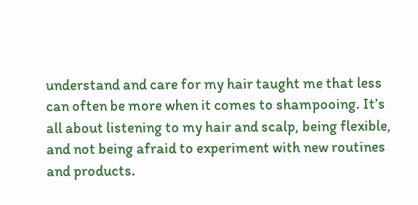understand and care for my hair taught me that less can often be more when it comes to shampooing. It’s all about listening to my hair and scalp, being flexible, and not being afraid to experiment with new routines and products.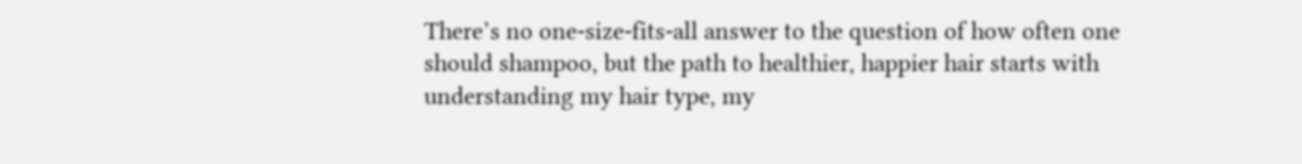There’s no one-size-fits-all answer to the question of how often one should shampoo, but the path to healthier, happier hair starts with understanding my hair type, my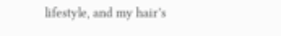lifestyle, and my hair’s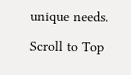unique needs.

Scroll to Top